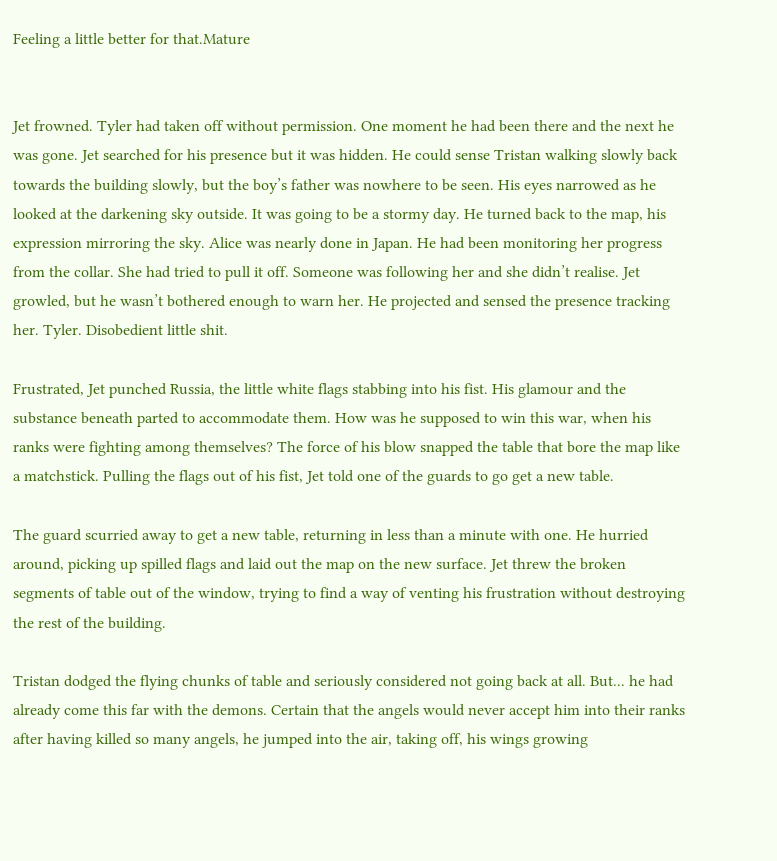Feeling a little better for that.Mature


Jet frowned. Tyler had taken off without permission. One moment he had been there and the next he was gone. Jet searched for his presence but it was hidden. He could sense Tristan walking slowly back towards the building slowly, but the boy’s father was nowhere to be seen. His eyes narrowed as he looked at the darkening sky outside. It was going to be a stormy day. He turned back to the map, his expression mirroring the sky. Alice was nearly done in Japan. He had been monitoring her progress from the collar. She had tried to pull it off. Someone was following her and she didn’t realise. Jet growled, but he wasn’t bothered enough to warn her. He projected and sensed the presence tracking her. Tyler. Disobedient little shit.

Frustrated, Jet punched Russia, the little white flags stabbing into his fist. His glamour and the substance beneath parted to accommodate them. How was he supposed to win this war, when his ranks were fighting among themselves? The force of his blow snapped the table that bore the map like a matchstick. Pulling the flags out of his fist, Jet told one of the guards to go get a new table.

The guard scurried away to get a new table, returning in less than a minute with one. He hurried around, picking up spilled flags and laid out the map on the new surface. Jet threw the broken segments of table out of the window, trying to find a way of venting his frustration without destroying the rest of the building.

Tristan dodged the flying chunks of table and seriously considered not going back at all. But... he had already come this far with the demons. Certain that the angels would never accept him into their ranks after having killed so many angels, he jumped into the air, taking off, his wings growing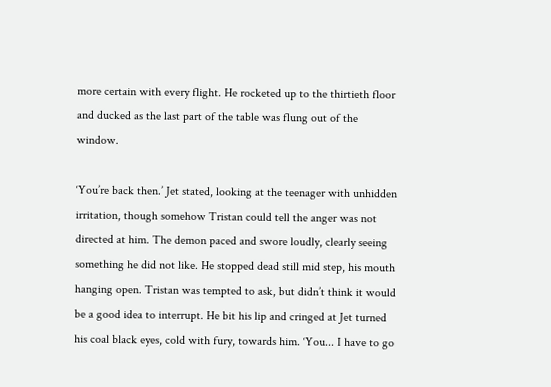more certain with every flight. He rocketed up to the thirtieth floor and ducked as the last part of the table was flung out of the window.

‘You’re back then.’ Jet stated, looking at the teenager with unhidden irritation, though somehow Tristan could tell the anger was not directed at him. The demon paced and swore loudly, clearly seeing something he did not like. He stopped dead still mid step, his mouth hanging open. Tristan was tempted to ask, but didn’t think it would be a good idea to interrupt. He bit his lip and cringed at Jet turned his coal black eyes, cold with fury, towards him. ‘You... I have to go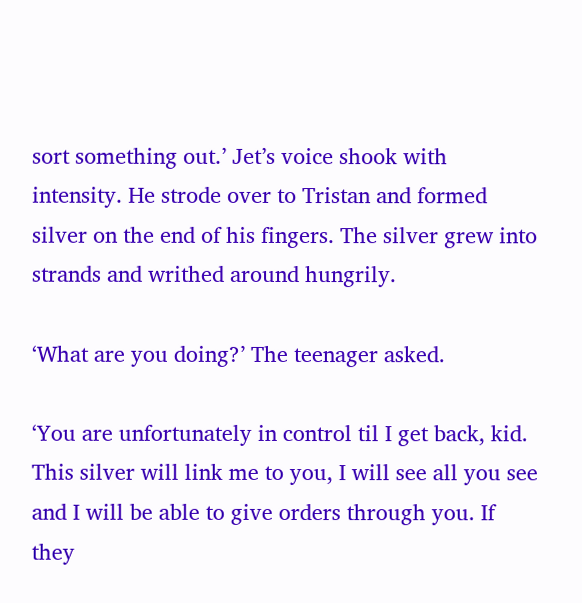sort something out.’ Jet’s voice shook with intensity. He strode over to Tristan and formed silver on the end of his fingers. The silver grew into strands and writhed around hungrily.

‘What are you doing?’ The teenager asked.

‘You are unfortunately in control til I get back, kid. This silver will link me to you, I will see all you see and I will be able to give orders through you. If they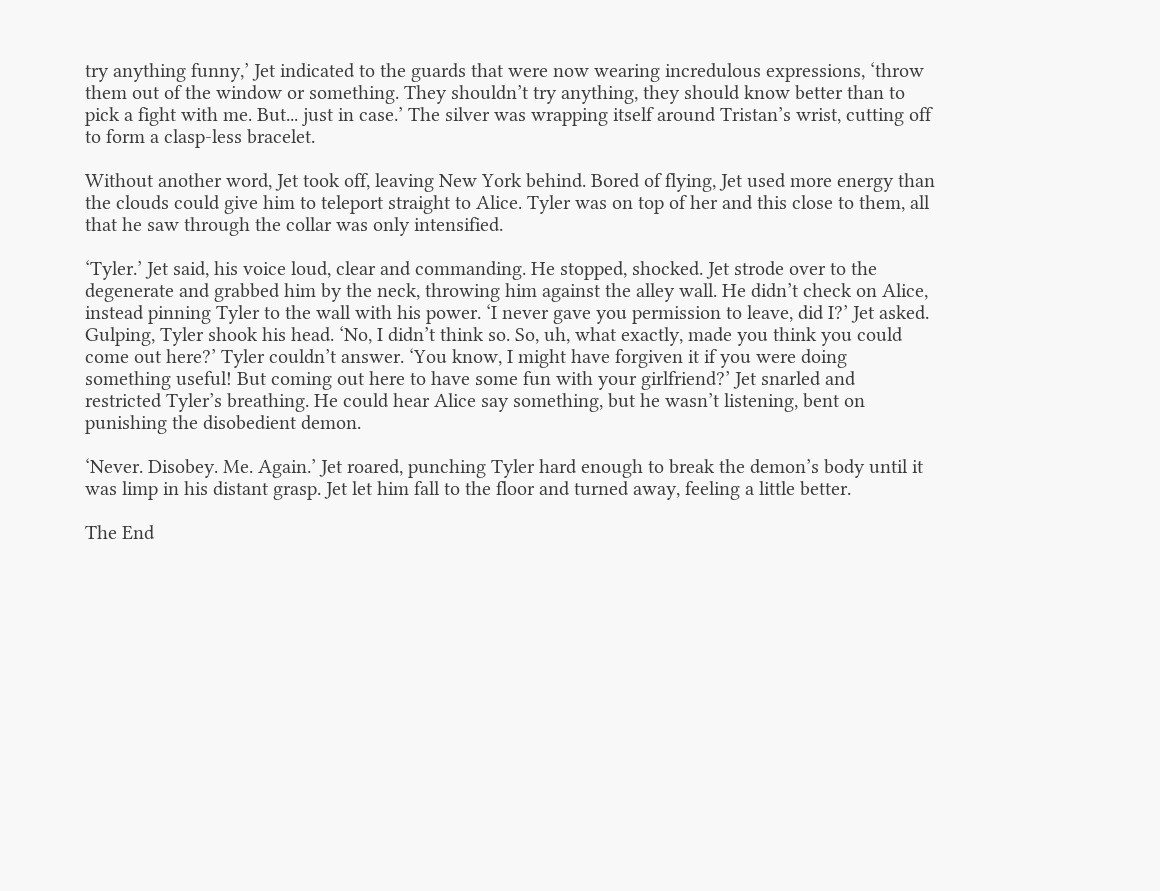try anything funny,’ Jet indicated to the guards that were now wearing incredulous expressions, ‘throw them out of the window or something. They shouldn’t try anything, they should know better than to pick a fight with me. But... just in case.’ The silver was wrapping itself around Tristan’s wrist, cutting off to form a clasp-less bracelet.

Without another word, Jet took off, leaving New York behind. Bored of flying, Jet used more energy than the clouds could give him to teleport straight to Alice. Tyler was on top of her and this close to them, all that he saw through the collar was only intensified.

‘Tyler.’ Jet said, his voice loud, clear and commanding. He stopped, shocked. Jet strode over to the degenerate and grabbed him by the neck, throwing him against the alley wall. He didn’t check on Alice, instead pinning Tyler to the wall with his power. ‘I never gave you permission to leave, did I?’ Jet asked. Gulping, Tyler shook his head. ‘No, I didn’t think so. So, uh, what exactly, made you think you could come out here?’ Tyler couldn’t answer. ‘You know, I might have forgiven it if you were doing something useful! But coming out here to have some fun with your girlfriend?’ Jet snarled and restricted Tyler’s breathing. He could hear Alice say something, but he wasn’t listening, bent on punishing the disobedient demon.

‘Never. Disobey. Me. Again.’ Jet roared, punching Tyler hard enough to break the demon’s body until it was limp in his distant grasp. Jet let him fall to the floor and turned away, feeling a little better.

The End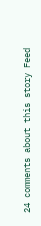24 comments about this story Feed